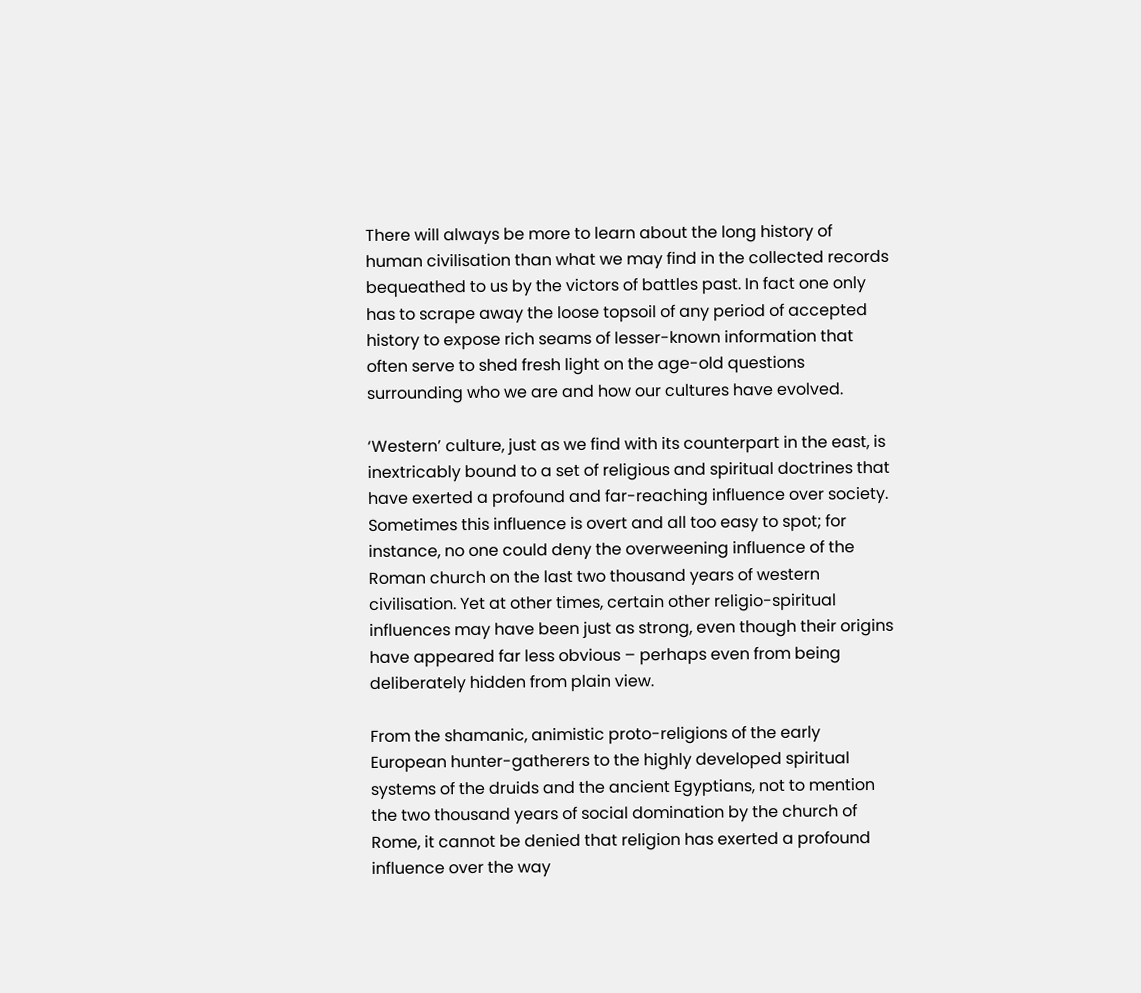There will always be more to learn about the long history of human civilisation than what we may find in the collected records bequeathed to us by the victors of battles past. In fact one only has to scrape away the loose topsoil of any period of accepted history to expose rich seams of lesser-known information that often serve to shed fresh light on the age-old questions surrounding who we are and how our cultures have evolved.

‘Western’ culture, just as we find with its counterpart in the east, is inextricably bound to a set of religious and spiritual doctrines that have exerted a profound and far-reaching influence over society. Sometimes this influence is overt and all too easy to spot; for instance, no one could deny the overweening influence of the Roman church on the last two thousand years of western civilisation. Yet at other times, certain other religio-spiritual influences may have been just as strong, even though their origins have appeared far less obvious – perhaps even from being deliberately hidden from plain view.

From the shamanic, animistic proto-religions of the early European hunter-gatherers to the highly developed spiritual systems of the druids and the ancient Egyptians, not to mention the two thousand years of social domination by the church of Rome, it cannot be denied that religion has exerted a profound influence over the way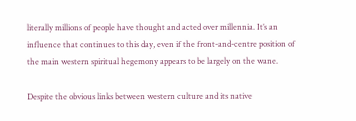literally millions of people have thought and acted over millennia. It’s an influence that continues to this day, even if the front-and-centre position of the main western spiritual hegemony appears to be largely on the wane.

Despite the obvious links between western culture and its native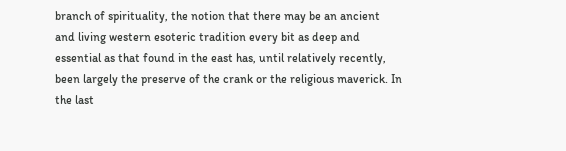branch of spirituality, the notion that there may be an ancient and living western esoteric tradition every bit as deep and essential as that found in the east has, until relatively recently, been largely the preserve of the crank or the religious maverick. In the last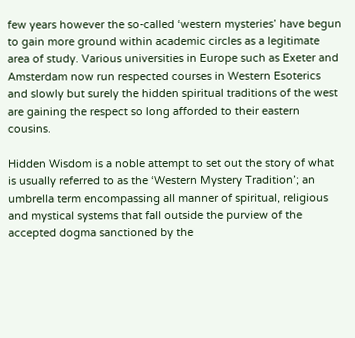few years however the so-called ‘western mysteries’ have begun to gain more ground within academic circles as a legitimate area of study. Various universities in Europe such as Exeter and Amsterdam now run respected courses in Western Esoterics and slowly but surely the hidden spiritual traditions of the west are gaining the respect so long afforded to their eastern cousins.

Hidden Wisdom is a noble attempt to set out the story of what is usually referred to as the ‘Western Mystery Tradition’; an umbrella term encompassing all manner of spiritual, religious and mystical systems that fall outside the purview of the accepted dogma sanctioned by the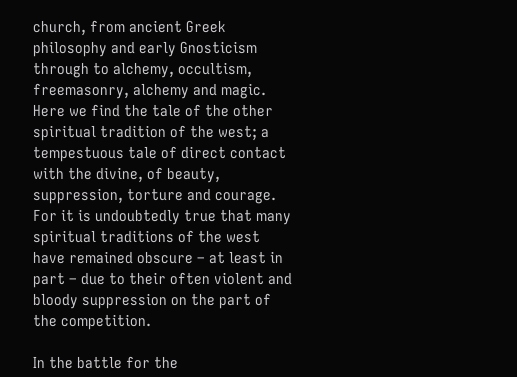church, from ancient Greek philosophy and early Gnosticism through to alchemy, occultism, freemasonry, alchemy and magic. Here we find the tale of the other spiritual tradition of the west; a tempestuous tale of direct contact with the divine, of beauty, suppression, torture and courage. For it is undoubtedly true that many spiritual traditions of the west have remained obscure – at least in part – due to their often violent and bloody suppression on the part of the competition.

In the battle for the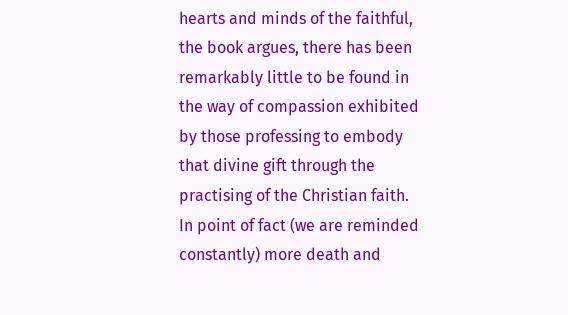hearts and minds of the faithful, the book argues, there has been remarkably little to be found in the way of compassion exhibited by those professing to embody that divine gift through the practising of the Christian faith. In point of fact (we are reminded constantly) more death and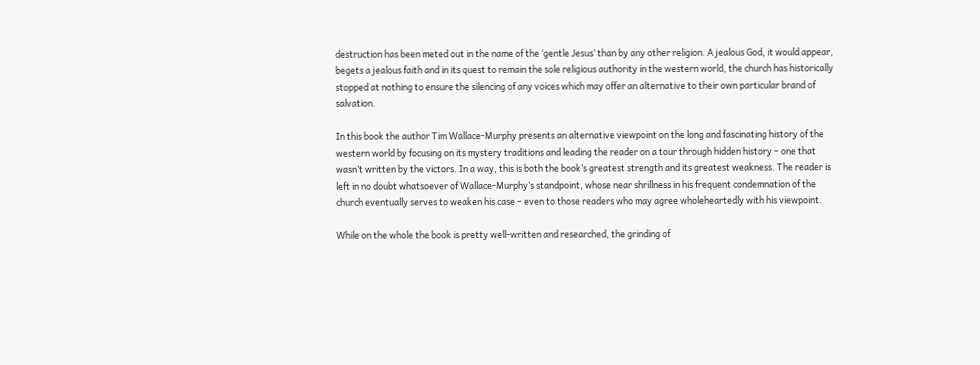destruction has been meted out in the name of the ‘gentle Jesus’ than by any other religion. A jealous God, it would appear, begets a jealous faith and in its quest to remain the sole religious authority in the western world, the church has historically stopped at nothing to ensure the silencing of any voices which may offer an alternative to their own particular brand of salvation.

In this book the author Tim Wallace-Murphy presents an alternative viewpoint on the long and fascinating history of the western world by focusing on its mystery traditions and leading the reader on a tour through hidden history – one that wasn’t written by the victors. In a way, this is both the book’s greatest strength and its greatest weakness. The reader is left in no doubt whatsoever of Wallace-Murphy’s standpoint, whose near shrillness in his frequent condemnation of the church eventually serves to weaken his case – even to those readers who may agree wholeheartedly with his viewpoint.

While on the whole the book is pretty well-written and researched, the grinding of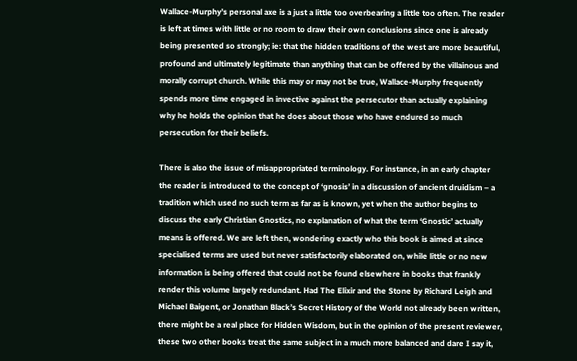Wallace-Murphy’s personal axe is a just a little too overbearing a little too often. The reader is left at times with little or no room to draw their own conclusions since one is already being presented so strongly; ie: that the hidden traditions of the west are more beautiful, profound and ultimately legitimate than anything that can be offered by the villainous and morally corrupt church. While this may or may not be true, Wallace-Murphy frequently spends more time engaged in invective against the persecutor than actually explaining why he holds the opinion that he does about those who have endured so much persecution for their beliefs.

There is also the issue of misappropriated terminology. For instance, in an early chapter the reader is introduced to the concept of ‘gnosis’ in a discussion of ancient druidism – a tradition which used no such term as far as is known, yet when the author begins to discuss the early Christian Gnostics, no explanation of what the term ‘Gnostic’ actually means is offered. We are left then, wondering exactly who this book is aimed at since specialised terms are used but never satisfactorily elaborated on, while little or no new information is being offered that could not be found elsewhere in books that frankly render this volume largely redundant. Had The Elixir and the Stone by Richard Leigh and Michael Baigent, or Jonathan Black’s Secret History of the World not already been written, there might be a real place for Hidden Wisdom, but in the opinion of the present reviewer, these two other books treat the same subject in a much more balanced and dare I say it,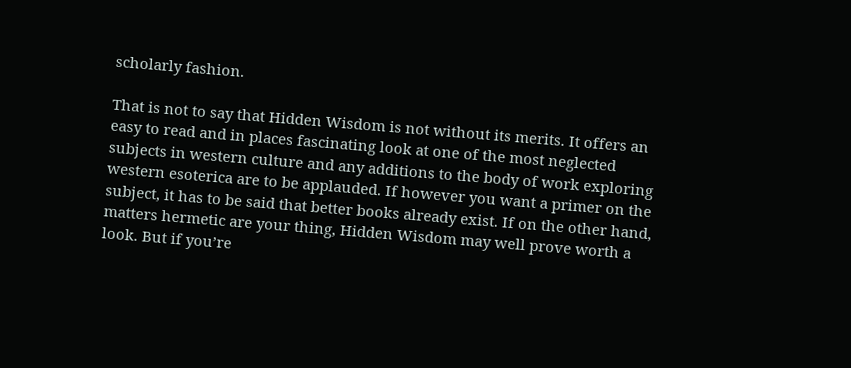scholarly fashion.

That is not to say that Hidden Wisdom is not without its merits. It offers an easy to read and in places fascinating look at one of the most neglected subjects in western culture and any additions to the body of work exploring western esoterica are to be applauded. If however you want a primer on the subject, it has to be said that better books already exist. If on the other hand, matters hermetic are your thing, Hidden Wisdom may well prove worth a look. But if you’re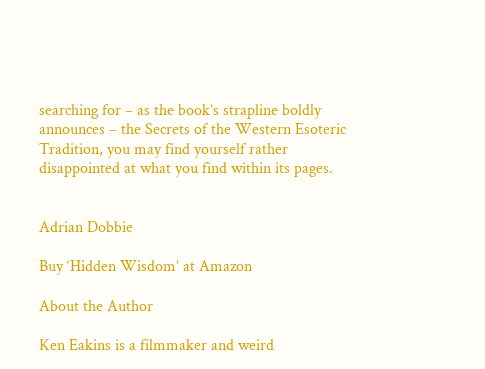searching for – as the book’s strapline boldly announces – the Secrets of the Western Esoteric Tradition, you may find yourself rather disappointed at what you find within its pages.


Adrian Dobbie

Buy ‘Hidden Wisdom’ at Amazon

About the Author

Ken Eakins is a filmmaker and weird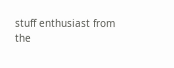stuff enthusiast from the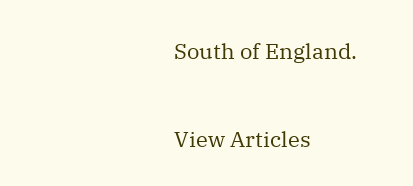South of England.

View Articles